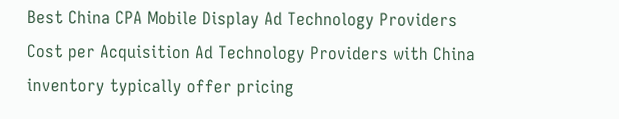Best China CPA Mobile Display Ad Technology Providers
Cost per Acquisition Ad Technology Providers with China inventory typically offer pricing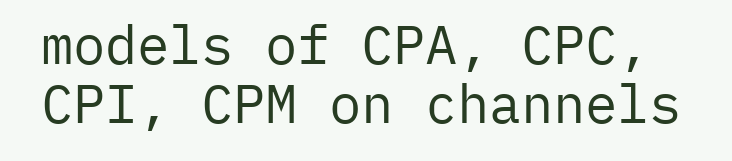models of CPA, CPC, CPI, CPM on channels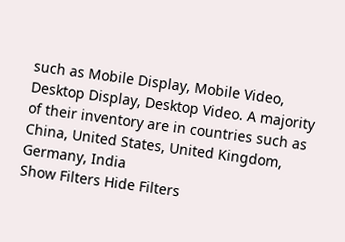such as Mobile Display, Mobile Video, Desktop Display, Desktop Video. A majority of their inventory are in countries such as China, United States, United Kingdom, Germany, India
Show Filters Hide Filters